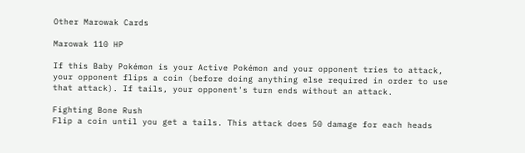Other Marowak Cards

Marowak 110 HP

If this Baby Pokémon is your Active Pokémon and your opponent tries to attack, your opponent flips a coin (before doing anything else required in order to use that attack). If tails, your opponent's turn ends without an attack.

Fighting Bone Rush
Flip a coin until you get a tails. This attack does 50 damage for each heads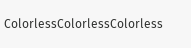ColorlessColorlessColorless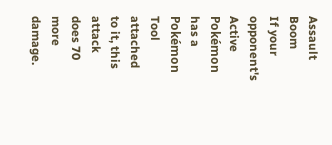Assault Boom
If your opponent's Active Pokémon has a Pokémon Tool attached to it, this attack does 70 more damage.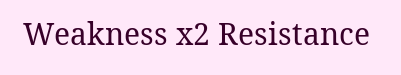Weakness x2 Resistance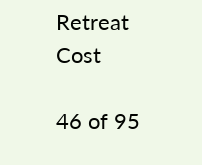Retreat Cost

46 of 95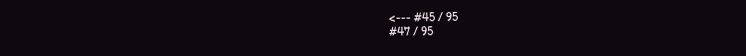<--- #45 / 95
#47 / 95